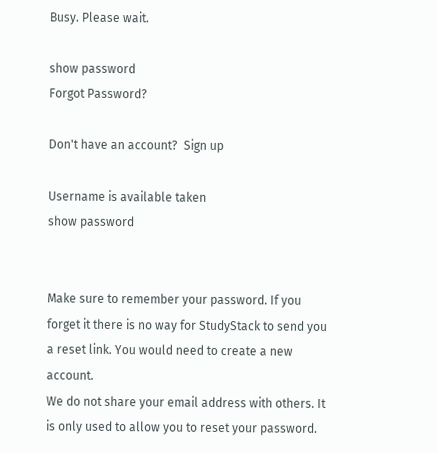Busy. Please wait.

show password
Forgot Password?

Don't have an account?  Sign up

Username is available taken
show password


Make sure to remember your password. If you forget it there is no way for StudyStack to send you a reset link. You would need to create a new account.
We do not share your email address with others. It is only used to allow you to reset your password.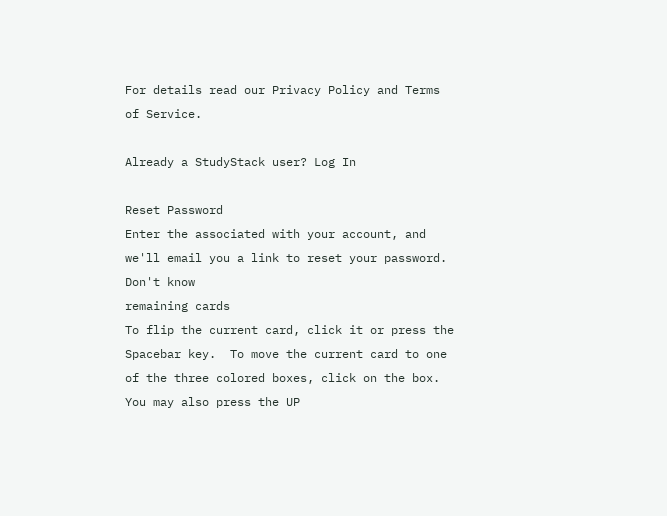For details read our Privacy Policy and Terms of Service.

Already a StudyStack user? Log In

Reset Password
Enter the associated with your account, and we'll email you a link to reset your password.
Don't know
remaining cards
To flip the current card, click it or press the Spacebar key.  To move the current card to one of the three colored boxes, click on the box.  You may also press the UP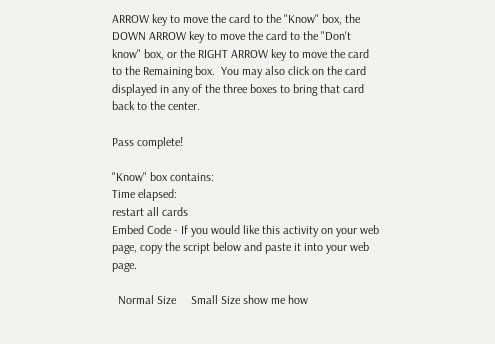ARROW key to move the card to the "Know" box, the DOWN ARROW key to move the card to the "Don't know" box, or the RIGHT ARROW key to move the card to the Remaining box.  You may also click on the card displayed in any of the three boxes to bring that card back to the center.

Pass complete!

"Know" box contains:
Time elapsed:
restart all cards
Embed Code - If you would like this activity on your web page, copy the script below and paste it into your web page.

  Normal Size     Small Size show me how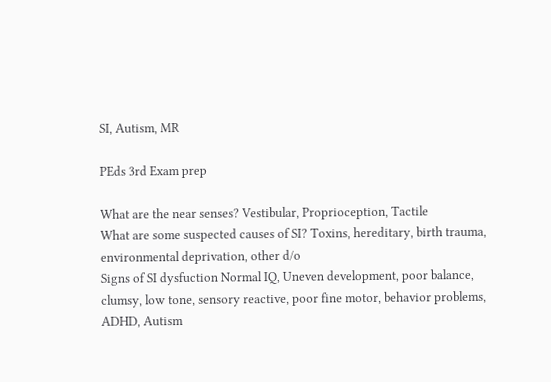SI, Autism, MR

PEds 3rd Exam prep

What are the near senses? Vestibular, Proprioception, Tactile
What are some suspected causes of SI? Toxins, hereditary, birth trauma, environmental deprivation, other d/o
Signs of SI dysfuction Normal IQ, Uneven development, poor balance, clumsy, low tone, sensory reactive, poor fine motor, behavior problems, ADHD, Autism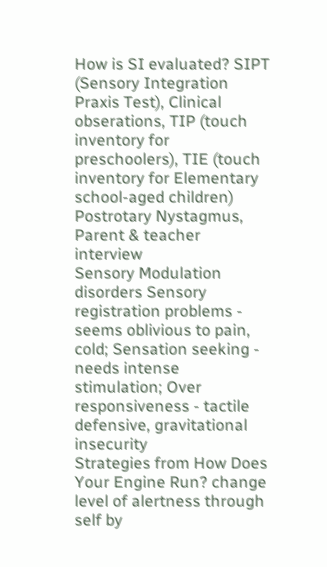How is SI evaluated? SIPT (Sensory Integration Praxis Test), Clinical obserations, TIP (touch inventory for preschoolers), TIE (touch inventory for Elementary school-aged children) Postrotary Nystagmus, Parent & teacher interview
Sensory Modulation disorders Sensory registration problems - seems oblivious to pain, cold; Sensation seeking - needs intense stimulation; Over responsiveness - tactile defensive, gravitational insecurity
Strategies from How Does Your Engine Run? change level of alertness through self by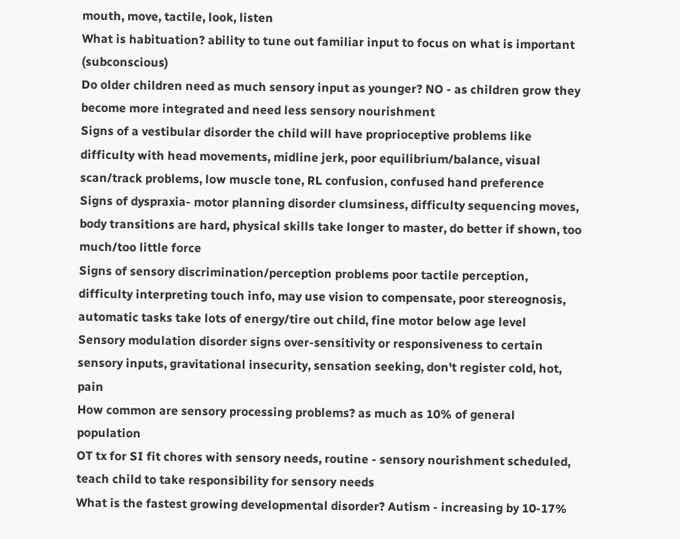mouth, move, tactile, look, listen
What is habituation? ability to tune out familiar input to focus on what is important (subconscious)
Do older children need as much sensory input as younger? NO - as children grow they become more integrated and need less sensory nourishment
Signs of a vestibular disorder the child will have proprioceptive problems like difficulty with head movements, midline jerk, poor equilibrium/balance, visual scan/track problems, low muscle tone, RL confusion, confused hand preference
Signs of dyspraxia- motor planning disorder clumsiness, difficulty sequencing moves, body transitions are hard, physical skills take longer to master, do better if shown, too much/too little force
Signs of sensory discrimination/perception problems poor tactile perception, difficulty interpreting touch info, may use vision to compensate, poor stereognosis, automatic tasks take lots of energy/tire out child, fine motor below age level
Sensory modulation disorder signs over-sensitivity or responsiveness to certain sensory inputs, gravitational insecurity, sensation seeking, don't register cold, hot, pain
How common are sensory processing problems? as much as 10% of general population
OT tx for SI fit chores with sensory needs, routine - sensory nourishment scheduled, teach child to take responsibility for sensory needs
What is the fastest growing developmental disorder? Autism - increasing by 10-17%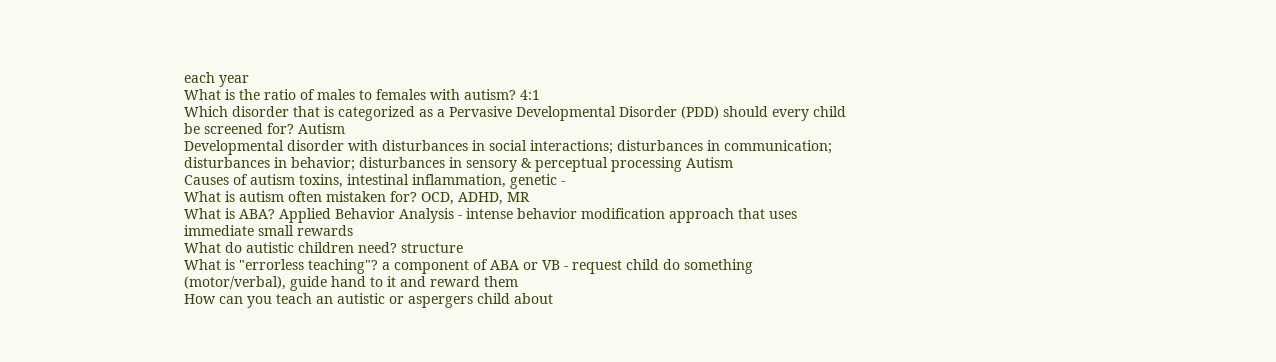each year
What is the ratio of males to females with autism? 4:1
Which disorder that is categorized as a Pervasive Developmental Disorder (PDD) should every child be screened for? Autism
Developmental disorder with disturbances in social interactions; disturbances in communication; disturbances in behavior; disturbances in sensory & perceptual processing Autism
Causes of autism toxins, intestinal inflammation, genetic -
What is autism often mistaken for? OCD, ADHD, MR
What is ABA? Applied Behavior Analysis - intense behavior modification approach that uses immediate small rewards
What do autistic children need? structure
What is "errorless teaching"? a component of ABA or VB - request child do something (motor/verbal), guide hand to it and reward them
How can you teach an autistic or aspergers child about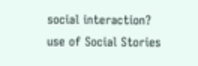social interaction? use of Social Stories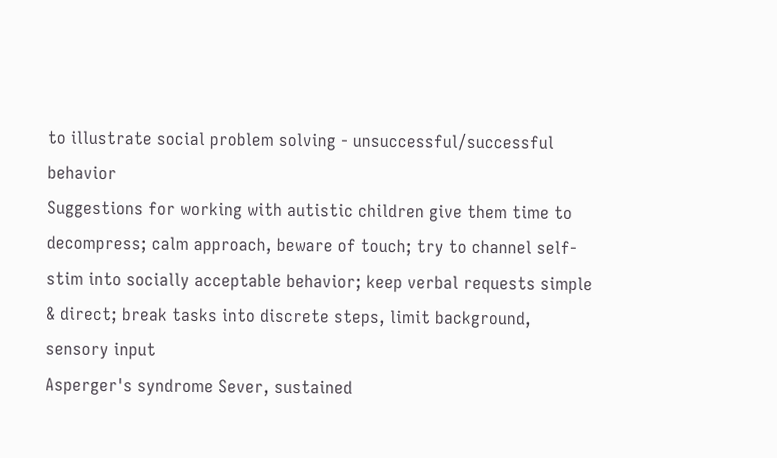to illustrate social problem solving - unsuccessful/successful behavior
Suggestions for working with autistic children give them time to decompress; calm approach, beware of touch; try to channel self-stim into socially acceptable behavior; keep verbal requests simple & direct; break tasks into discrete steps, limit background, sensory input
Asperger's syndrome Sever, sustained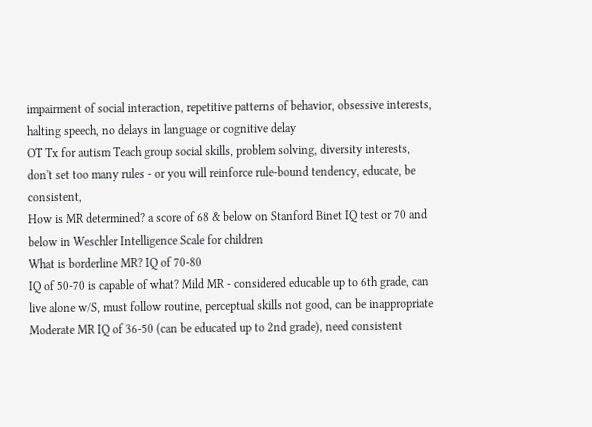impairment of social interaction, repetitive patterns of behavior, obsessive interests, halting speech, no delays in language or cognitive delay
OT Tx for autism Teach group social skills, problem solving, diversity interests, don't set too many rules - or you will reinforce rule-bound tendency, educate, be consistent,
How is MR determined? a score of 68 & below on Stanford Binet IQ test or 70 and below in Weschler Intelligence Scale for children
What is borderline MR? IQ of 70-80
IQ of 50-70 is capable of what? Mild MR - considered educable up to 6th grade, can live alone w/S, must follow routine, perceptual skills not good, can be inappropriate
Moderate MR IQ of 36-50 (can be educated up to 2nd grade), need consistent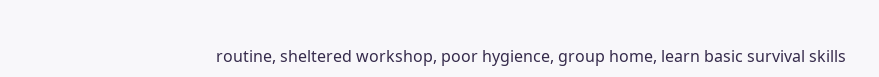routine, sheltered workshop, poor hygience, group home, learn basic survival skills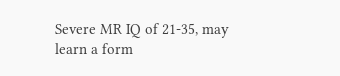Severe MR IQ of 21-35, may learn a form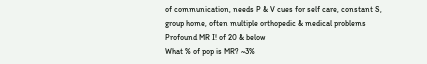of communication, needs P & V cues for self care, constant S, group home, often multiple orthopedic & medical problems
Profound MR I! of 20 & below
What % of pop is MR? ~3%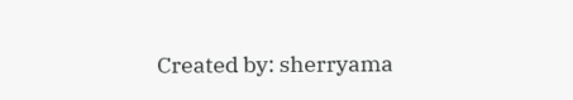Created by: sherryama